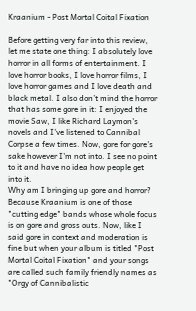Kraanium - Post Mortal Coital Fixation

Before getting very far into this review, let me state one thing: I absolutely love horror in all forms of entertainment. I love horror books, I love horror films, I love horror games and I love death and black metal. I also don’t mind the horror that has some gore in it: I enjoyed the movie Saw, I like Richard Laymon's novels and I've listened to Cannibal Corpse a few times. Now, gore for gore's sake however I'm not into. I see no point to it and have no idea how people get into it.
Why am I bringing up gore and horror? Because Kraanium is one of those "cutting edge" bands whose whole focus is on gore and gross outs. Now, like I said gore in context and moderation is fine but when your album is titled "Post Mortal Coital Fixation" and your songs are called such family friendly names as "Orgy of Cannibalistic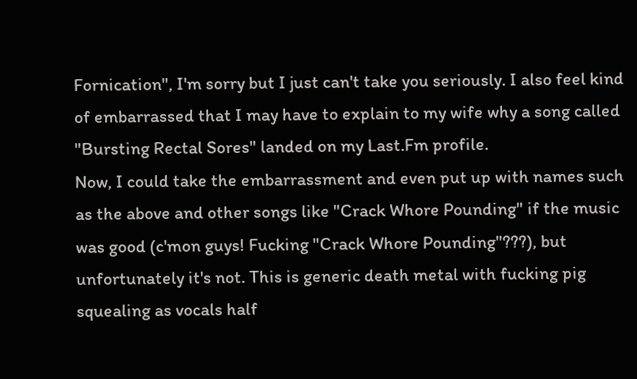Fornication", I'm sorry but I just can't take you seriously. I also feel kind of embarrassed that I may have to explain to my wife why a song called "Bursting Rectal Sores" landed on my Last.Fm profile.
Now, I could take the embarrassment and even put up with names such as the above and other songs like "Crack Whore Pounding" if the music was good (c'mon guys! Fucking "Crack Whore Pounding"???), but unfortunately it's not. This is generic death metal with fucking pig squealing as vocals half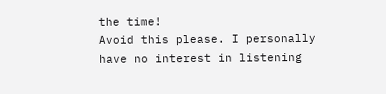the time!
Avoid this please. I personally have no interest in listening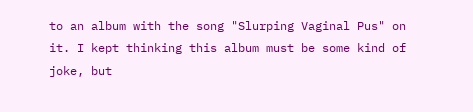to an album with the song "Slurping Vaginal Pus" on it. I kept thinking this album must be some kind of joke, but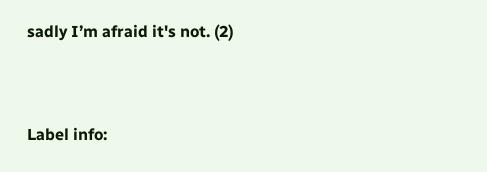sadly I’m afraid it's not. (2)


Label info: